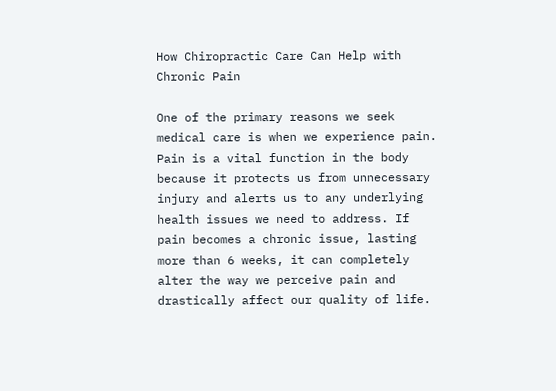How Chiropractic Care Can Help with Chronic Pain

One of the primary reasons we seek medical care is when we experience pain. Pain is a vital function in the body because it protects us from unnecessary injury and alerts us to any underlying health issues we need to address. If pain becomes a chronic issue, lasting more than 6 weeks, it can completely alter the way we perceive pain and drastically affect our quality of life.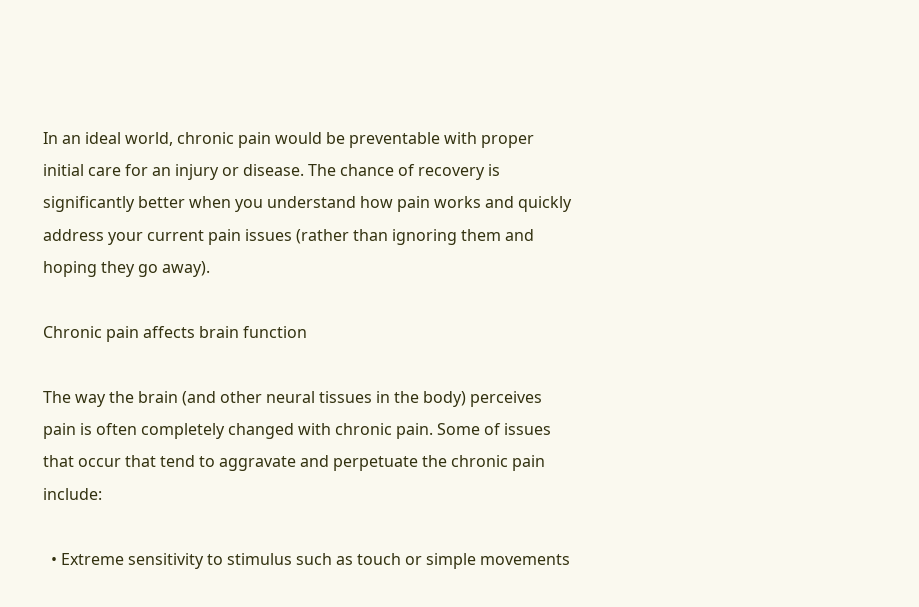In an ideal world, chronic pain would be preventable with proper initial care for an injury or disease. The chance of recovery is significantly better when you understand how pain works and quickly address your current pain issues (rather than ignoring them and hoping they go away).

Chronic pain affects brain function

The way the brain (and other neural tissues in the body) perceives pain is often completely changed with chronic pain. Some of issues that occur that tend to aggravate and perpetuate the chronic pain include:

  • Extreme sensitivity to stimulus such as touch or simple movements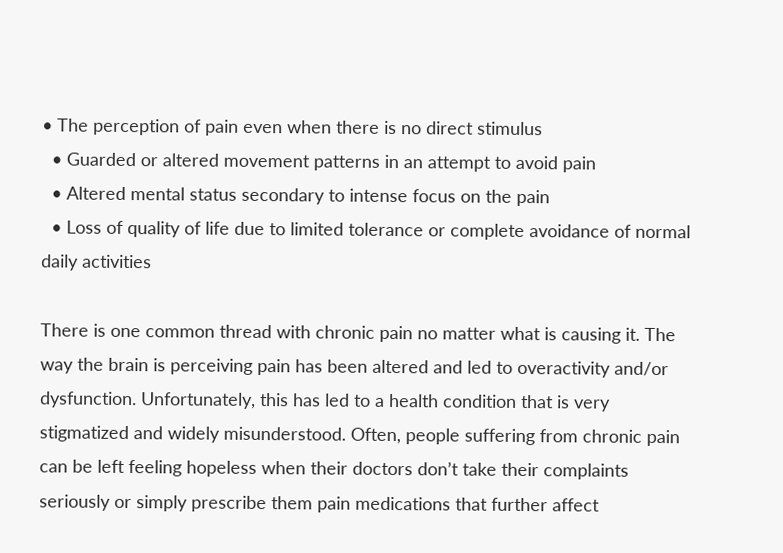• The perception of pain even when there is no direct stimulus
  • Guarded or altered movement patterns in an attempt to avoid pain
  • Altered mental status secondary to intense focus on the pain
  • Loss of quality of life due to limited tolerance or complete avoidance of normal daily activities

There is one common thread with chronic pain no matter what is causing it. The way the brain is perceiving pain has been altered and led to overactivity and/or dysfunction. Unfortunately, this has led to a health condition that is very stigmatized and widely misunderstood. Often, people suffering from chronic pain can be left feeling hopeless when their doctors don’t take their complaints seriously or simply prescribe them pain medications that further affect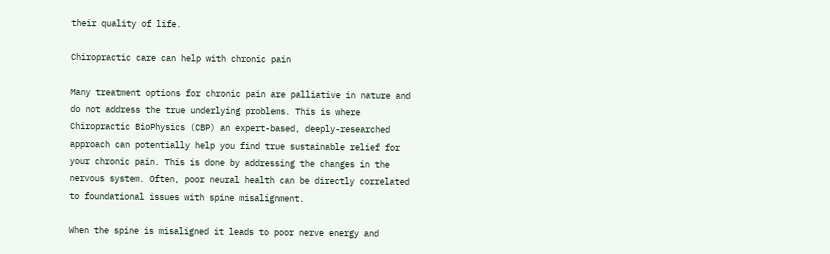their quality of life.

Chiropractic care can help with chronic pain

Many treatment options for chronic pain are palliative in nature and do not address the true underlying problems. This is where Chiropractic BioPhysics (CBP) an expert-based, deeply-researched approach can potentially help you find true sustainable relief for your chronic pain. This is done by addressing the changes in the nervous system. Often, poor neural health can be directly correlated to foundational issues with spine misalignment.

When the spine is misaligned it leads to poor nerve energy and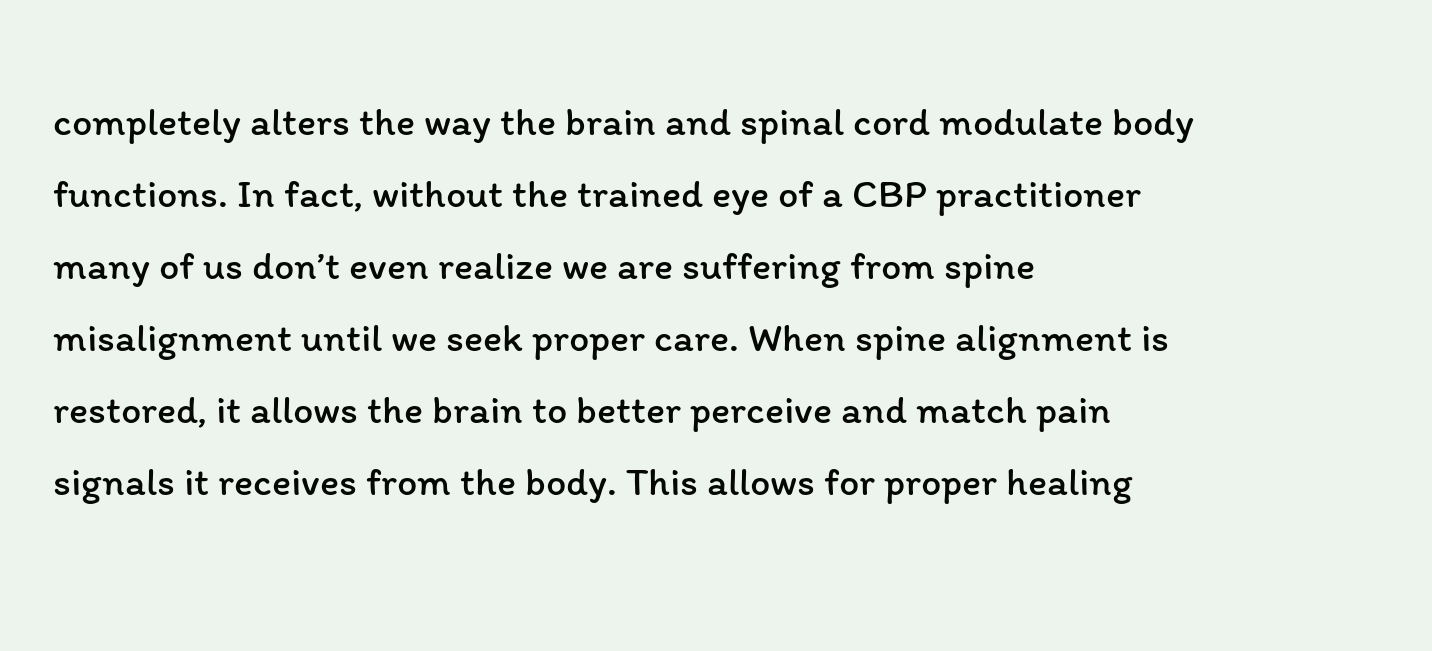completely alters the way the brain and spinal cord modulate body functions. In fact, without the trained eye of a CBP practitioner many of us don’t even realize we are suffering from spine misalignment until we seek proper care. When spine alignment is restored, it allows the brain to better perceive and match pain signals it receives from the body. This allows for proper healing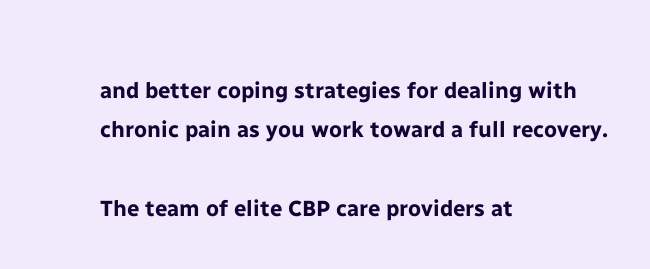and better coping strategies for dealing with chronic pain as you work toward a full recovery.

The team of elite CBP care providers at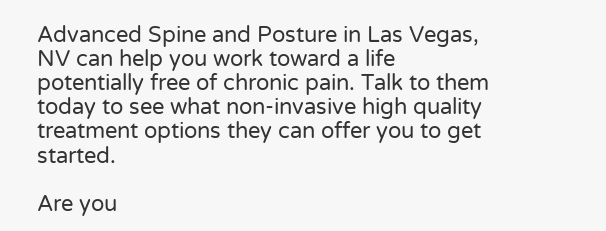Advanced Spine and Posture in Las Vegas, NV can help you work toward a life potentially free of chronic pain. Talk to them today to see what non-invasive high quality treatment options they can offer you to get started.

Are you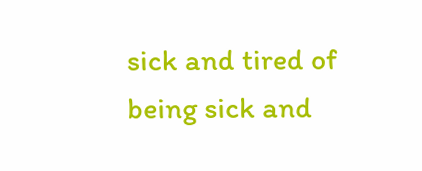sick and tired of being sick and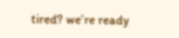tired? we’re ready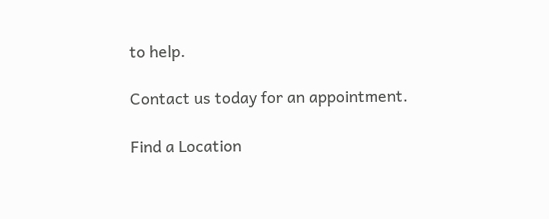to help.

Contact us today for an appointment.

Find a Location